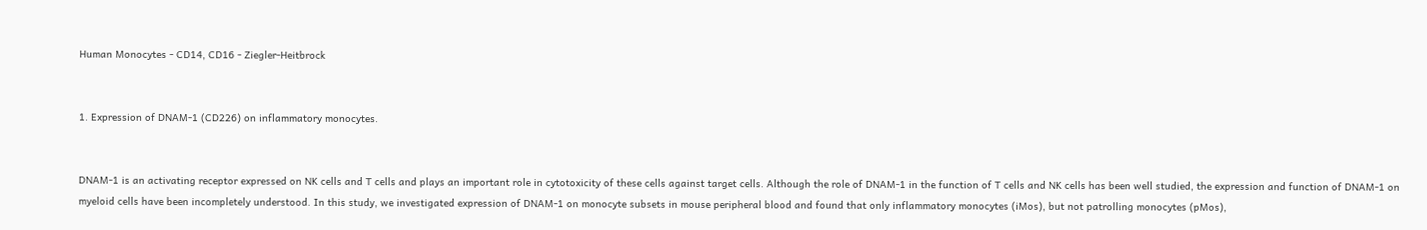Human Monocytes - CD14, CD16 - Ziegler-Heitbrock


1. Expression of DNAM-1 (CD226) on inflammatory monocytes.


DNAM-1 is an activating receptor expressed on NK cells and T cells and plays an important role in cytotoxicity of these cells against target cells. Although the role of DNAM-1 in the function of T cells and NK cells has been well studied, the expression and function of DNAM-1 on myeloid cells have been incompletely understood. In this study, we investigated expression of DNAM-1 on monocyte subsets in mouse peripheral blood and found that only inflammatory monocytes (iMos), but not patrolling monocytes (pMos),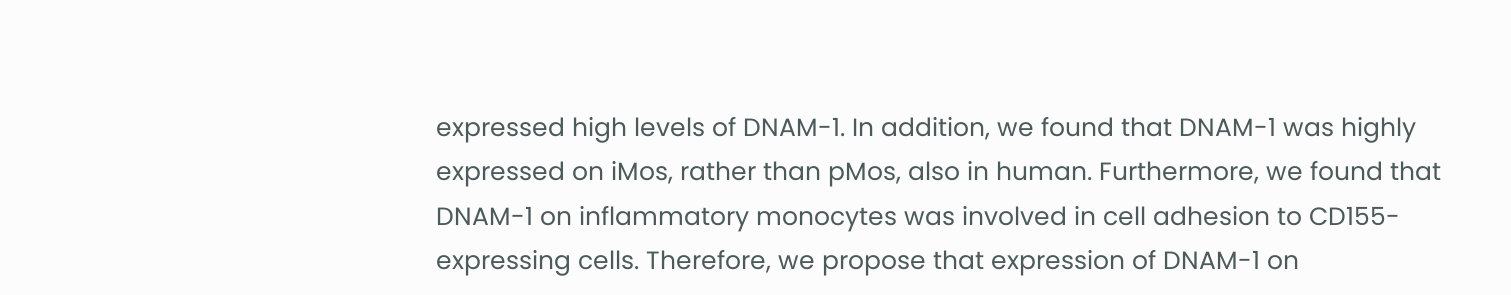expressed high levels of DNAM-1. In addition, we found that DNAM-1 was highly expressed on iMos, rather than pMos, also in human. Furthermore, we found that DNAM-1 on inflammatory monocytes was involved in cell adhesion to CD155-expressing cells. Therefore, we propose that expression of DNAM-1 on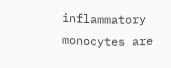inflammatory monocytes are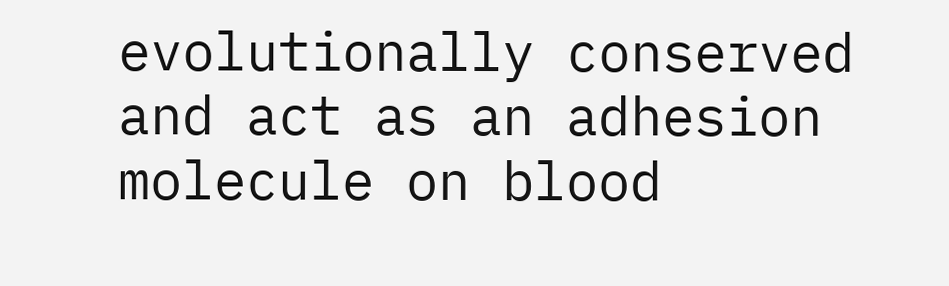evolutionally conserved and act as an adhesion molecule on blood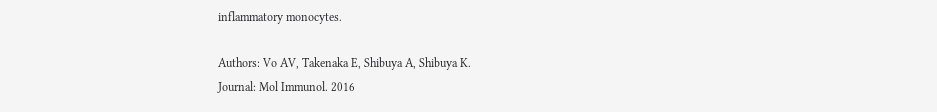inflammatory monocytes.

Authors: Vo AV, Takenaka E, Shibuya A, Shibuya K.
Journal: Mol Immunol. 2016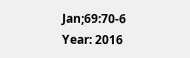Jan;69:70-6
Year: 2016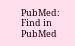PubMed: Find in PubMed